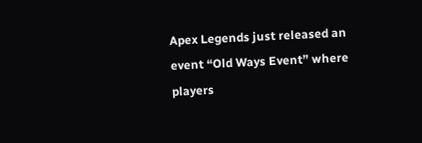Apex Legends just released an event “Old Ways Event” where players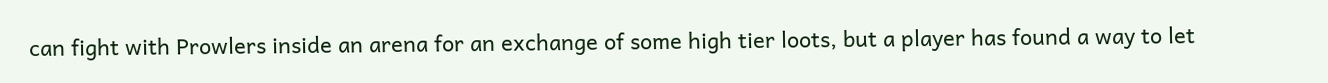can fight with Prowlers inside an arena for an exchange of some high tier loots, but a player has found a way to let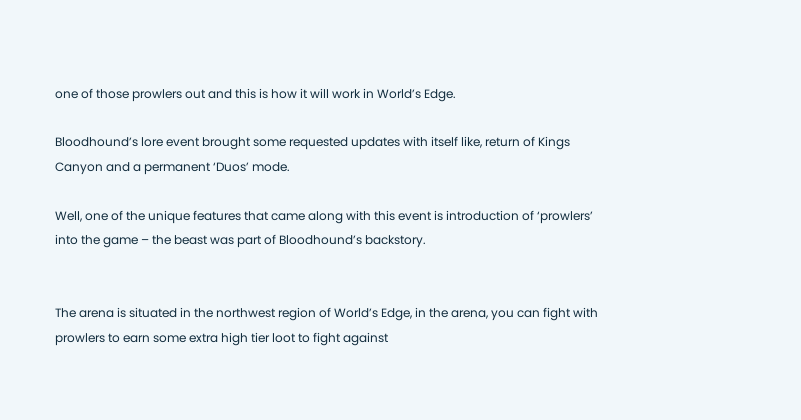one of those prowlers out and this is how it will work in World’s Edge.

Bloodhound’s lore event brought some requested updates with itself like, return of Kings
Canyon and a permanent ‘Duos’ mode.

Well, one of the unique features that came along with this event is introduction of ‘prowlers’
into the game – the beast was part of Bloodhound’s backstory.


The arena is situated in the northwest region of World’s Edge, in the arena, you can fight with
prowlers to earn some extra high tier loot to fight against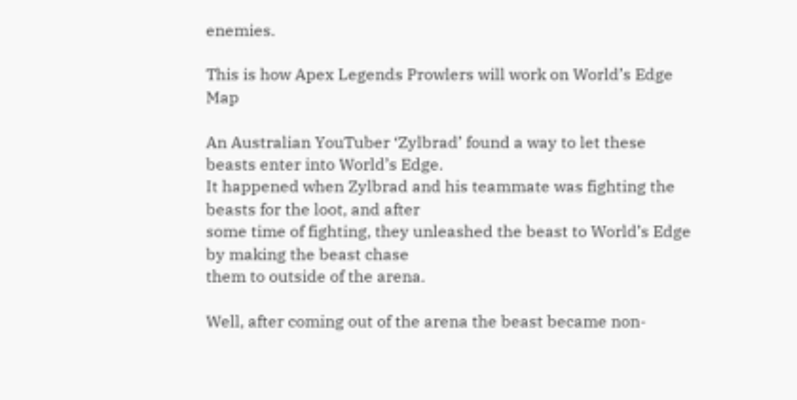enemies.

This is how Apex Legends Prowlers will work on World’s Edge Map

An Australian YouTuber ‘Zylbrad’ found a way to let these beasts enter into World’s Edge.
It happened when Zylbrad and his teammate was fighting the beasts for the loot, and after
some time of fighting, they unleashed the beast to World’s Edge by making the beast chase
them to outside of the arena.

Well, after coming out of the arena the beast became non-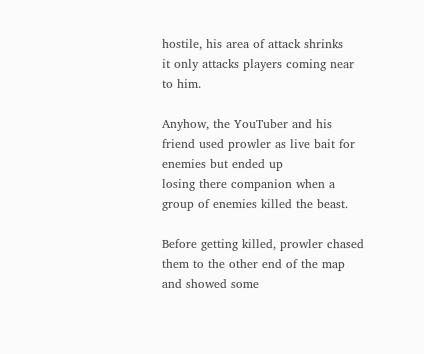hostile, his area of attack shrinks
it only attacks players coming near to him.

Anyhow, the YouTuber and his friend used prowler as live bait for enemies but ended up
losing there companion when a group of enemies killed the beast.

Before getting killed, prowler chased them to the other end of the map and showed some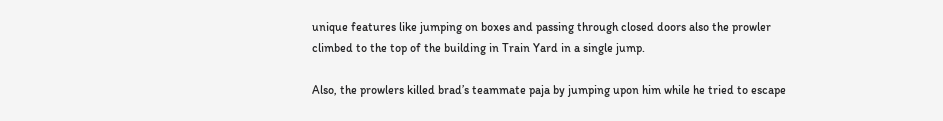unique features like jumping on boxes and passing through closed doors also the prowler
climbed to the top of the building in Train Yard in a single jump.

Also, the prowlers killed brad’s teammate paja by jumping upon him while he tried to escape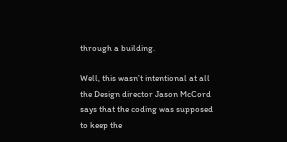through a building.

Well, this wasn’t intentional at all the Design director Jason McCord says that the coding was supposed to keep the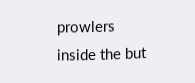prowlers inside the but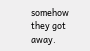somehow they got away.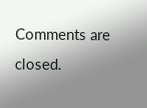Comments are closed.